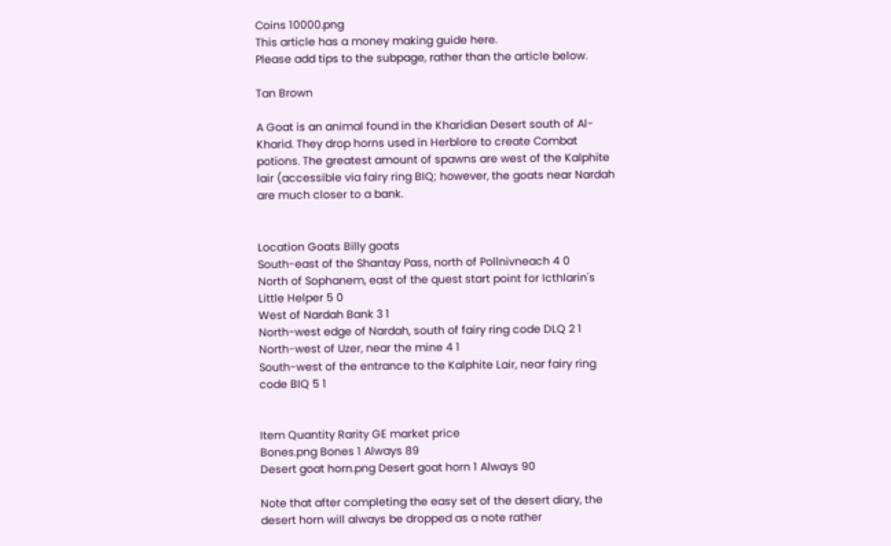Coins 10000.png
This article has a money making guide here.
Please add tips to the subpage, rather than the article below.

Tan Brown

A Goat is an animal found in the Kharidian Desert south of Al-Kharid. They drop horns used in Herblore to create Combat potions. The greatest amount of spawns are west of the Kalphite lair (accessible via fairy ring BIQ; however, the goats near Nardah are much closer to a bank.


Location Goats Billy goats
South-east of the Shantay Pass, north of Pollnivneach 4 0
North of Sophanem, east of the quest start point for Icthlarin's Little Helper 5 0
West of Nardah Bank 3 1
North-west edge of Nardah, south of fairy ring code DLQ 2 1
North-west of Uzer, near the mine 4 1
South-west of the entrance to the Kalphite Lair, near fairy ring code BIQ 5 1


Item Quantity Rarity GE market price
Bones.png Bones 1 Always 89
Desert goat horn.png Desert goat horn 1 Always 90

Note that after completing the easy set of the desert diary, the desert horn will always be dropped as a note rather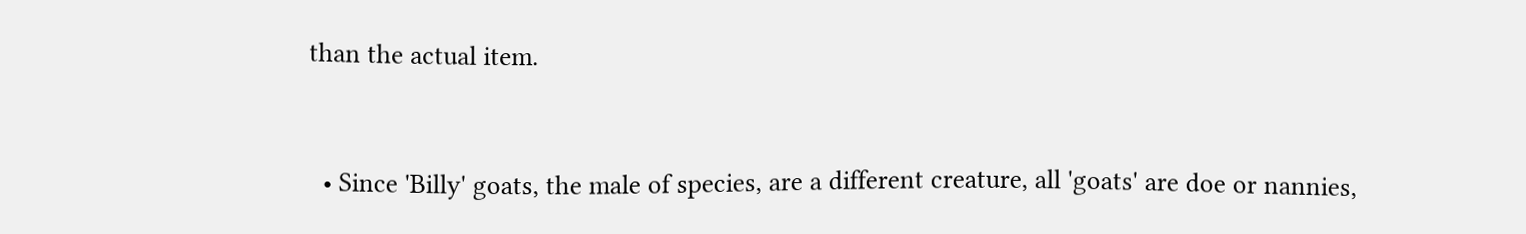than the actual item.


  • Since 'Billy' goats, the male of species, are a different creature, all 'goats' are doe or nannies,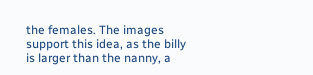the females. The images support this idea, as the billy is larger than the nanny, a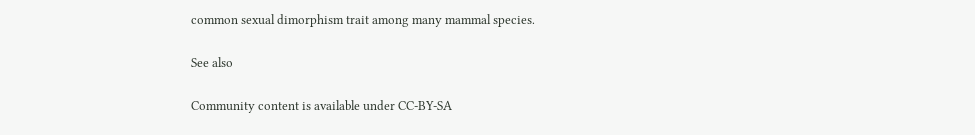common sexual dimorphism trait among many mammal species.

See also

Community content is available under CC-BY-SA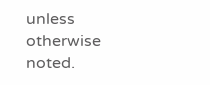unless otherwise noted.